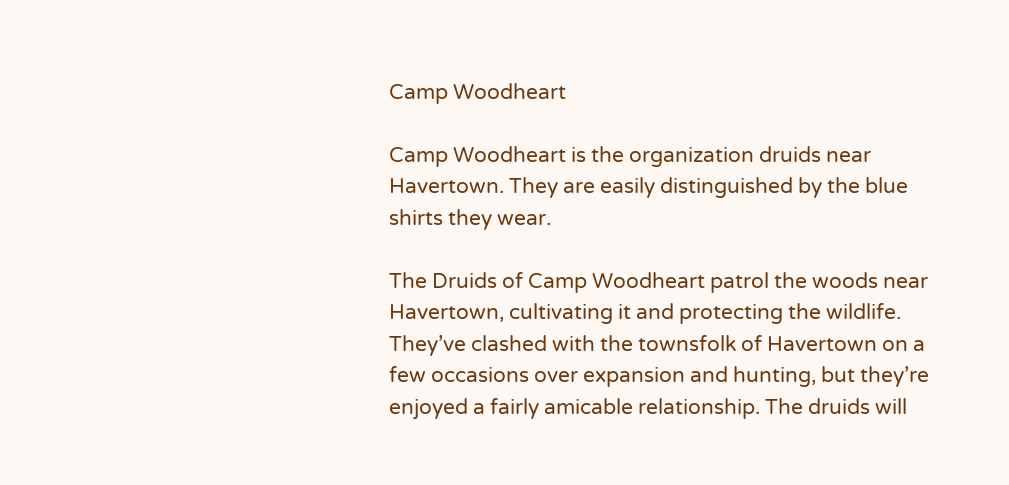Camp Woodheart

Camp Woodheart is the organization druids near Havertown. They are easily distinguished by the blue shirts they wear.

The Druids of Camp Woodheart patrol the woods near Havertown, cultivating it and protecting the wildlife. They’ve clashed with the townsfolk of Havertown on a few occasions over expansion and hunting, but they’re enjoyed a fairly amicable relationship. The druids will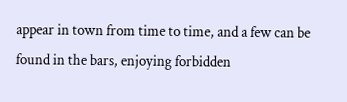appear in town from time to time, and a few can be found in the bars, enjoying forbidden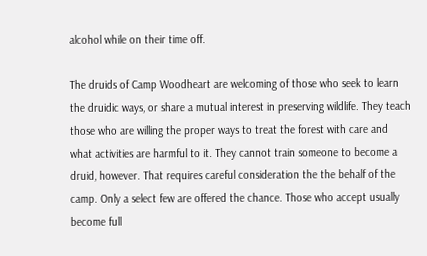alcohol while on their time off.

The druids of Camp Woodheart are welcoming of those who seek to learn the druidic ways, or share a mutual interest in preserving wildlife. They teach those who are willing the proper ways to treat the forest with care and what activities are harmful to it. They cannot train someone to become a druid, however. That requires careful consideration the the behalf of the camp. Only a select few are offered the chance. Those who accept usually become full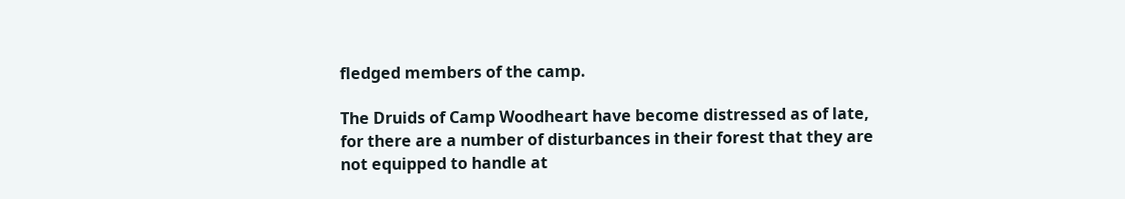fledged members of the camp.

The Druids of Camp Woodheart have become distressed as of late, for there are a number of disturbances in their forest that they are not equipped to handle at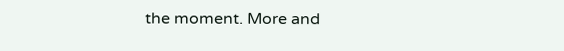the moment. More and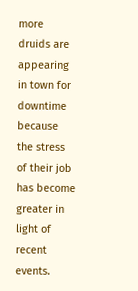more druids are appearing in town for downtime because the stress of their job has become greater in light of recent events.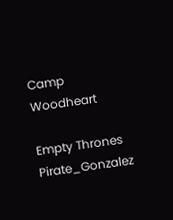Camp Woodheart

Empty Thrones Pirate_Gonzalez